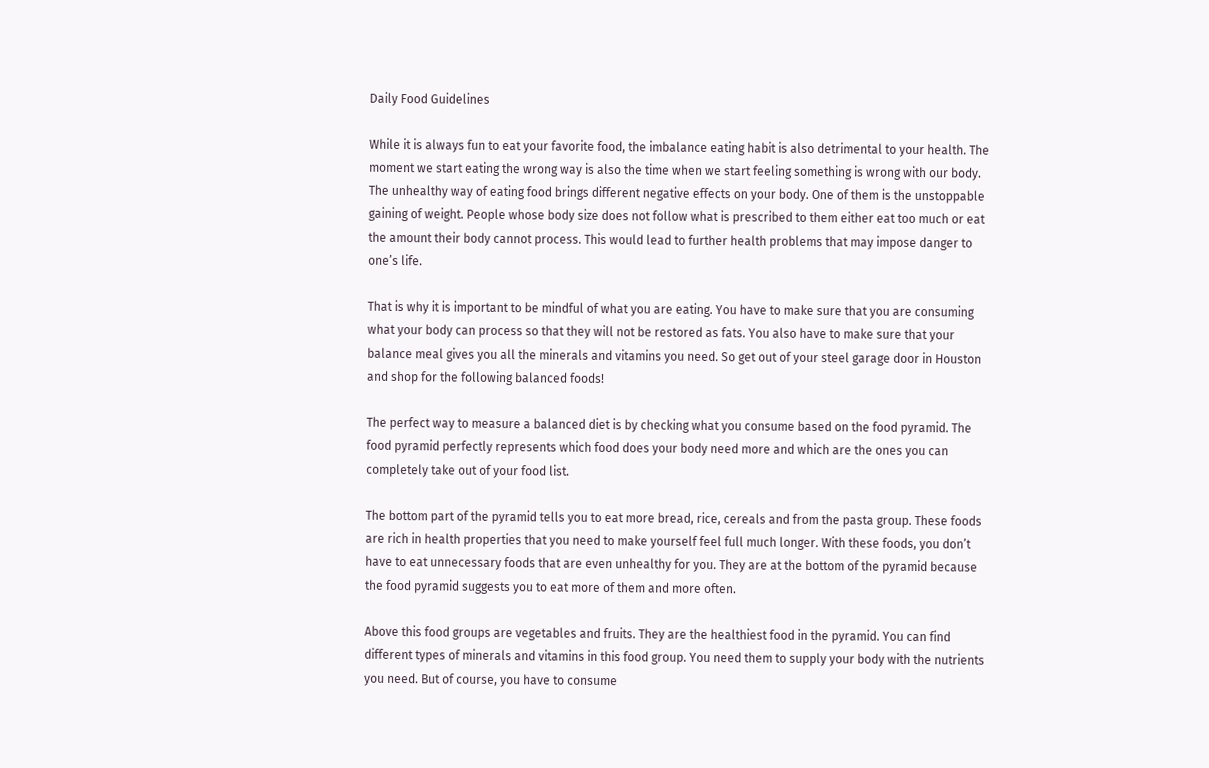Daily Food Guidelines

While it is always fun to eat your favorite food, the imbalance eating habit is also detrimental to your health. The moment we start eating the wrong way is also the time when we start feeling something is wrong with our body. The unhealthy way of eating food brings different negative effects on your body. One of them is the unstoppable gaining of weight. People whose body size does not follow what is prescribed to them either eat too much or eat the amount their body cannot process. This would lead to further health problems that may impose danger to one’s life.

That is why it is important to be mindful of what you are eating. You have to make sure that you are consuming what your body can process so that they will not be restored as fats. You also have to make sure that your balance meal gives you all the minerals and vitamins you need. So get out of your steel garage door in Houston and shop for the following balanced foods!

The perfect way to measure a balanced diet is by checking what you consume based on the food pyramid. The food pyramid perfectly represents which food does your body need more and which are the ones you can completely take out of your food list.

The bottom part of the pyramid tells you to eat more bread, rice, cereals and from the pasta group. These foods are rich in health properties that you need to make yourself feel full much longer. With these foods, you don’t have to eat unnecessary foods that are even unhealthy for you. They are at the bottom of the pyramid because the food pyramid suggests you to eat more of them and more often.

Above this food groups are vegetables and fruits. They are the healthiest food in the pyramid. You can find different types of minerals and vitamins in this food group. You need them to supply your body with the nutrients you need. But of course, you have to consume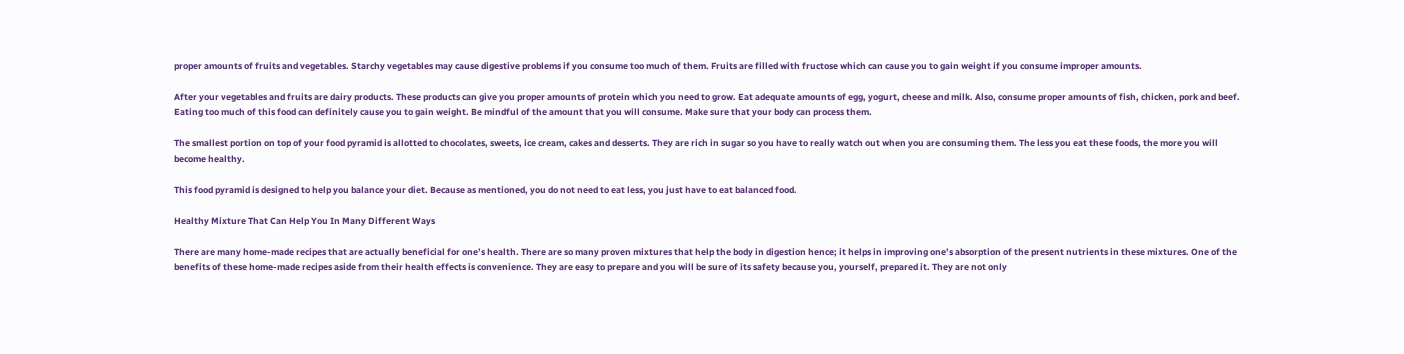proper amounts of fruits and vegetables. Starchy vegetables may cause digestive problems if you consume too much of them. Fruits are filled with fructose which can cause you to gain weight if you consume improper amounts.

After your vegetables and fruits are dairy products. These products can give you proper amounts of protein which you need to grow. Eat adequate amounts of egg, yogurt, cheese and milk. Also, consume proper amounts of fish, chicken, pork and beef. Eating too much of this food can definitely cause you to gain weight. Be mindful of the amount that you will consume. Make sure that your body can process them.

The smallest portion on top of your food pyramid is allotted to chocolates, sweets, ice cream, cakes and desserts. They are rich in sugar so you have to really watch out when you are consuming them. The less you eat these foods, the more you will become healthy.

This food pyramid is designed to help you balance your diet. Because as mentioned, you do not need to eat less, you just have to eat balanced food.

Healthy Mixture That Can Help You In Many Different Ways

There are many home-made recipes that are actually beneficial for one’s health. There are so many proven mixtures that help the body in digestion hence; it helps in improving one’s absorption of the present nutrients in these mixtures. One of the benefits of these home-made recipes aside from their health effects is convenience. They are easy to prepare and you will be sure of its safety because you, yourself, prepared it. They are not only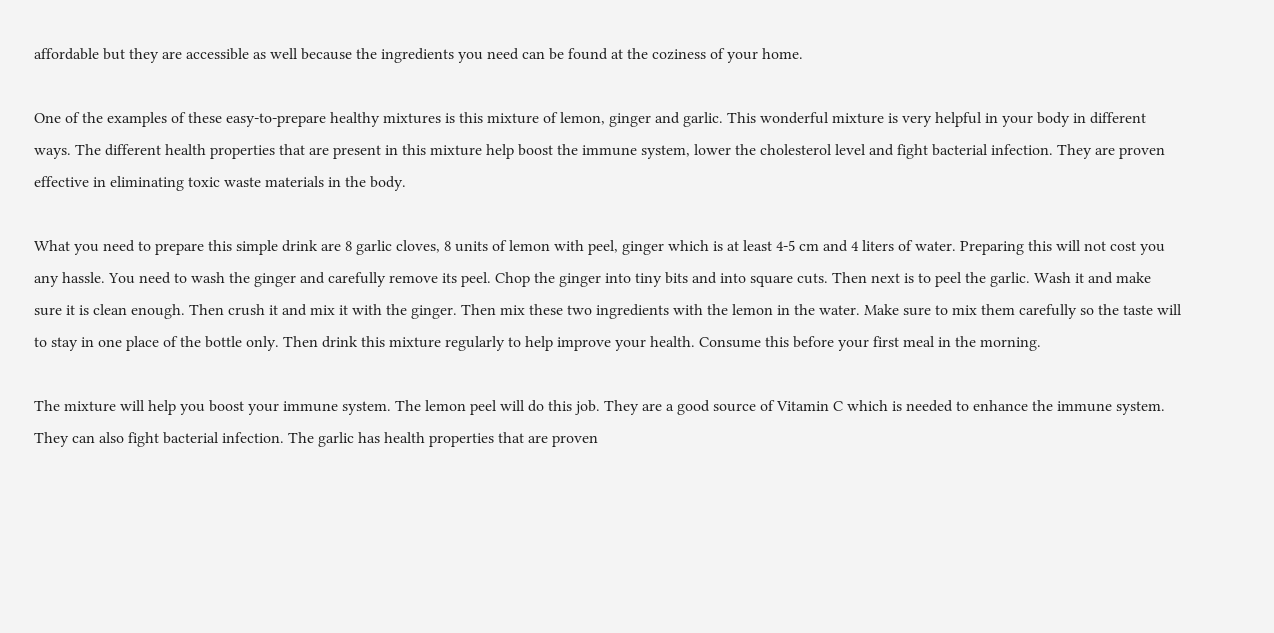affordable but they are accessible as well because the ingredients you need can be found at the coziness of your home.

One of the examples of these easy-to-prepare healthy mixtures is this mixture of lemon, ginger and garlic. This wonderful mixture is very helpful in your body in different ways. The different health properties that are present in this mixture help boost the immune system, lower the cholesterol level and fight bacterial infection. They are proven effective in eliminating toxic waste materials in the body.

What you need to prepare this simple drink are 8 garlic cloves, 8 units of lemon with peel, ginger which is at least 4-5 cm and 4 liters of water. Preparing this will not cost you any hassle. You need to wash the ginger and carefully remove its peel. Chop the ginger into tiny bits and into square cuts. Then next is to peel the garlic. Wash it and make sure it is clean enough. Then crush it and mix it with the ginger. Then mix these two ingredients with the lemon in the water. Make sure to mix them carefully so the taste will to stay in one place of the bottle only. Then drink this mixture regularly to help improve your health. Consume this before your first meal in the morning.

The mixture will help you boost your immune system. The lemon peel will do this job. They are a good source of Vitamin C which is needed to enhance the immune system. They can also fight bacterial infection. The garlic has health properties that are proven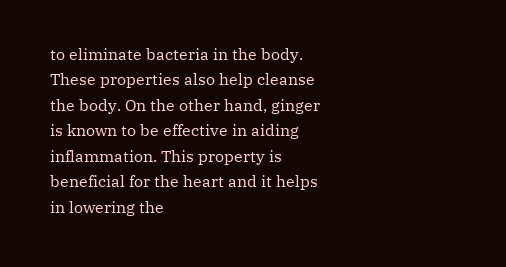to eliminate bacteria in the body. These properties also help cleanse the body. On the other hand, ginger is known to be effective in aiding inflammation. This property is beneficial for the heart and it helps in lowering the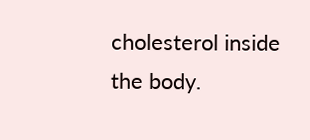cholesterol inside the body.